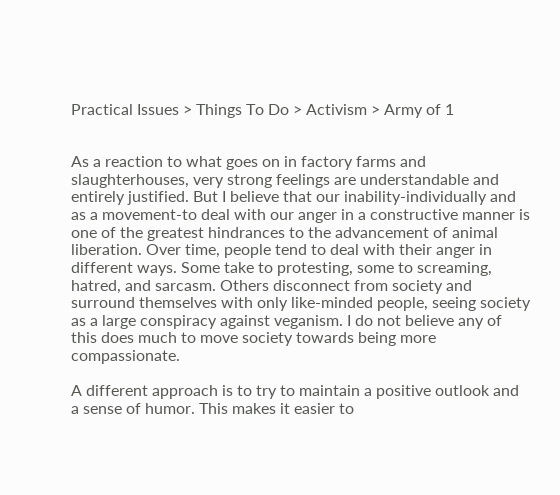Practical Issues > Things To Do > Activism > Army of 1


As a reaction to what goes on in factory farms and slaughterhouses, very strong feelings are understandable and entirely justified. But I believe that our inability-individually and as a movement-to deal with our anger in a constructive manner is one of the greatest hindrances to the advancement of animal liberation. Over time, people tend to deal with their anger in different ways. Some take to protesting, some to screaming, hatred, and sarcasm. Others disconnect from society and surround themselves with only like-minded people, seeing society as a large conspiracy against veganism. I do not believe any of this does much to move society towards being more compassionate.

A different approach is to try to maintain a positive outlook and a sense of humor. This makes it easier to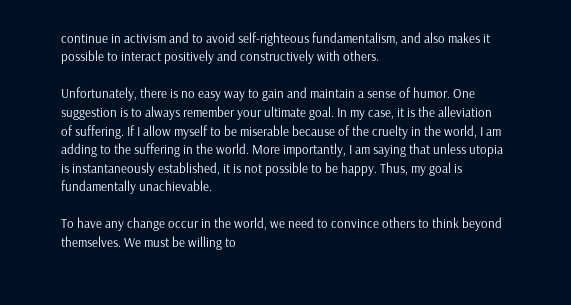continue in activism and to avoid self-righteous fundamentalism, and also makes it possible to interact positively and constructively with others.

Unfortunately, there is no easy way to gain and maintain a sense of humor. One suggestion is to always remember your ultimate goal. In my case, it is the alleviation of suffering. If I allow myself to be miserable because of the cruelty in the world, I am adding to the suffering in the world. More importantly, I am saying that unless utopia is instantaneously established, it is not possible to be happy. Thus, my goal is fundamentally unachievable.

To have any change occur in the world, we need to convince others to think beyond themselves. We must be willing to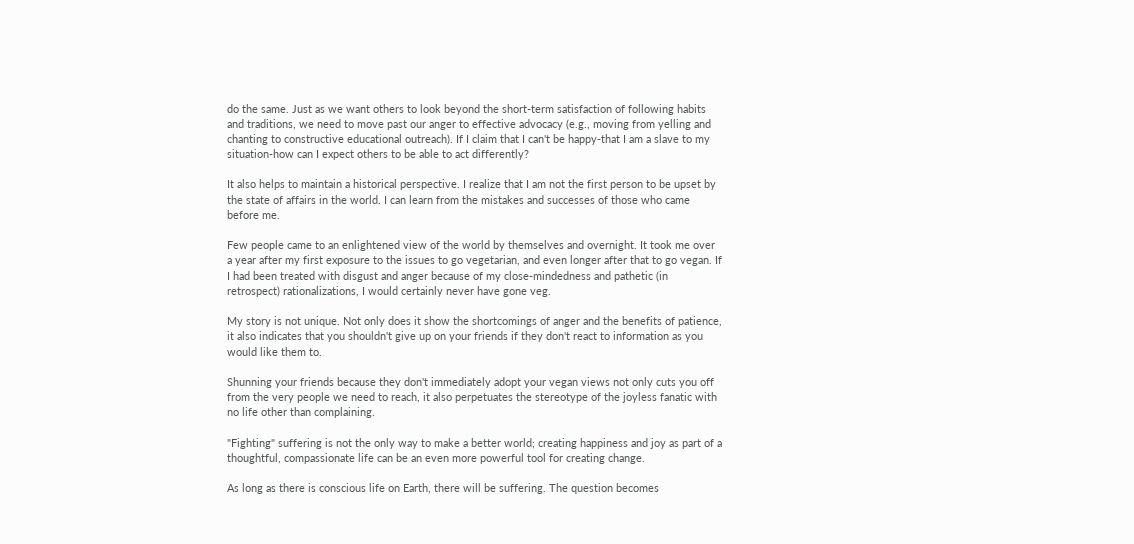do the same. Just as we want others to look beyond the short-term satisfaction of following habits and traditions, we need to move past our anger to effective advocacy (e.g., moving from yelling and chanting to constructive educational outreach). If I claim that I can't be happy-that I am a slave to my situation-how can I expect others to be able to act differently?

It also helps to maintain a historical perspective. I realize that I am not the first person to be upset by the state of affairs in the world. I can learn from the mistakes and successes of those who came before me.

Few people came to an enlightened view of the world by themselves and overnight. It took me over a year after my first exposure to the issues to go vegetarian, and even longer after that to go vegan. If I had been treated with disgust and anger because of my close-mindedness and pathetic (in retrospect) rationalizations, I would certainly never have gone veg.

My story is not unique. Not only does it show the shortcomings of anger and the benefits of patience, it also indicates that you shouldn't give up on your friends if they don't react to information as you would like them to.

Shunning your friends because they don't immediately adopt your vegan views not only cuts you off from the very people we need to reach, it also perpetuates the stereotype of the joyless fanatic with no life other than complaining.

"Fighting" suffering is not the only way to make a better world; creating happiness and joy as part of a thoughtful, compassionate life can be an even more powerful tool for creating change.

As long as there is conscious life on Earth, there will be suffering. The question becomes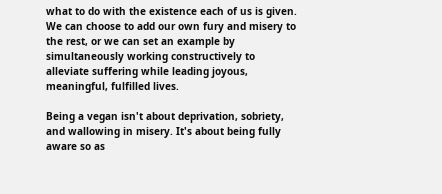what to do with the existence each of us is given. We can choose to add our own fury and misery to the rest, or we can set an example by simultaneously working constructively to alleviate suffering while leading joyous, meaningful, fulfilled lives.

Being a vegan isn't about deprivation, sobriety, and wallowing in misery. It's about being fully aware so as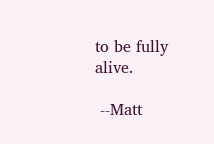to be fully alive.

 --Matt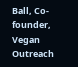Ball, Co-founder, Vegan Outreach